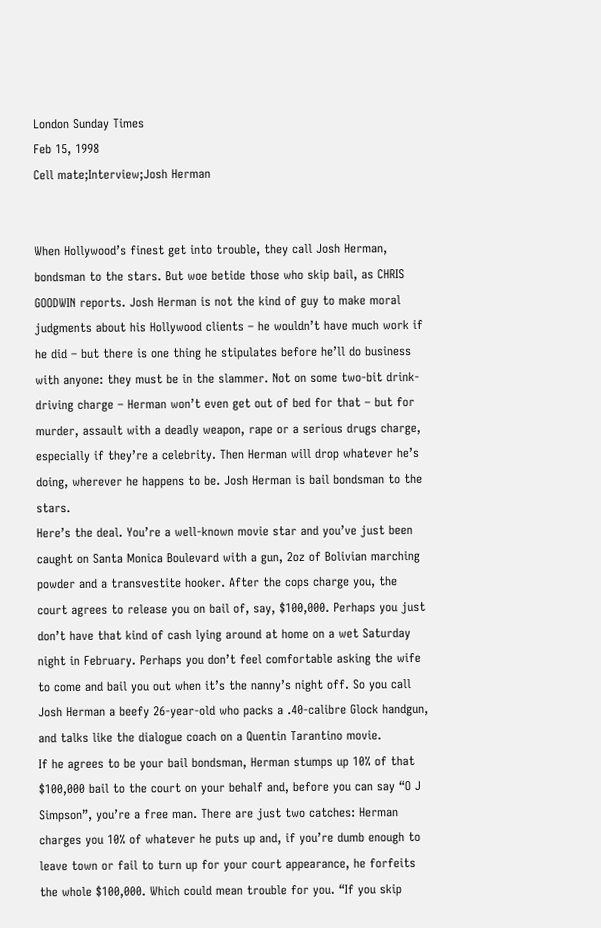London Sunday Times
Feb 15, 1998
Cell mate;Interview;Josh Herman


When Hollywood’s finest get into trouble, they call Josh Herman, bondsman to the stars. But woe betide those who skip bail, as CHRIS GOODWIN reports. Josh Herman is not the kind of guy to make moral judgments about his Hollywood clients – he wouldn’t have much work if he did – but there is one thing he stipulates before he’ll do business with anyone: they must be in the slammer. Not on some two-bit drink- driving charge – Herman won’t even get out of bed for that – but for murder, assault with a deadly weapon, rape or a serious drugs charge, especially if they’re a celebrity. Then Herman will drop whatever he’s doing, wherever he happens to be. Josh Herman is bail bondsman to the stars.
Here’s the deal. You’re a well-known movie star and you’ve just been caught on Santa Monica Boulevard with a gun, 2oz of Bolivian marching powder and a transvestite hooker. After the cops charge you, the court agrees to release you on bail of, say, $100,000. Perhaps you just don’t have that kind of cash lying around at home on a wet Saturday night in February. Perhaps you don’t feel comfortable asking the wife to come and bail you out when it’s the nanny’s night off. So you call Josh Herman a beefy 26-year-old who packs a .40-calibre Glock handgun, and talks like the dialogue coach on a Quentin Tarantino movie.
If he agrees to be your bail bondsman, Herman stumps up 10% of that $100,000 bail to the court on your behalf and, before you can say “O J Simpson”, you’re a free man. There are just two catches: Herman charges you 10% of whatever he puts up and, if you’re dumb enough to leave town or fail to turn up for your court appearance, he forfeits the whole $100,000. Which could mean trouble for you. “If you skip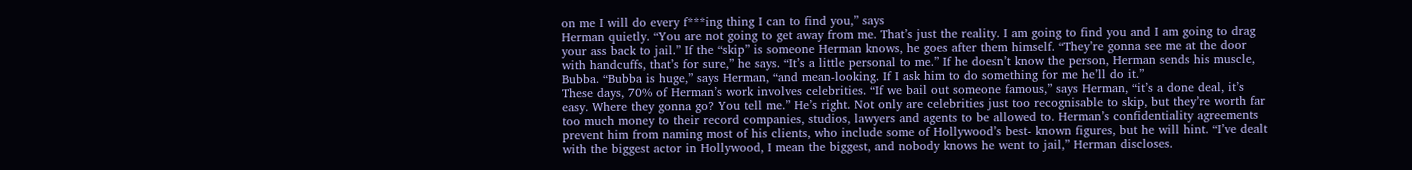on me I will do every f***ing thing I can to find you,” says
Herman quietly. “You are not going to get away from me. That’s just the reality. I am going to find you and I am going to drag your ass back to jail.” If the “skip” is someone Herman knows, he goes after them himself. “They’re gonna see me at the door with handcuffs, that’s for sure,” he says. “It’s a little personal to me.” If he doesn’t know the person, Herman sends his muscle, Bubba. “Bubba is huge,” says Herman, “and mean-looking. If I ask him to do something for me he’ll do it.”
These days, 70% of Herman’s work involves celebrities. “If we bail out someone famous,” says Herman, “it’s a done deal, it’s easy. Where they gonna go? You tell me.” He’s right. Not only are celebrities just too recognisable to skip, but they’re worth far too much money to their record companies, studios, lawyers and agents to be allowed to. Herman’s confidentiality agreements prevent him from naming most of his clients, who include some of Hollywood’s best- known figures, but he will hint. “I’ve dealt with the biggest actor in Hollywood, I mean the biggest, and nobody knows he went to jail,” Herman discloses.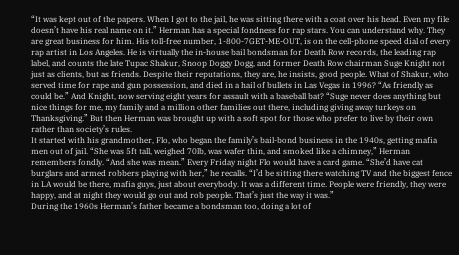“It was kept out of the papers. When I got to the jail, he was sitting there with a coat over his head. Even my file doesn’t have his real name on it.” Herman has a special fondness for rap stars. You can understand why. They are great business for him. His toll-free number, 1-800-7GET-ME-OUT, is on the cell-phone speed dial of every rap artist in Los Angeles. He is virtually the in-house bail bondsman for Death Row records, the leading rap label, and counts the late Tupac Shakur, Snoop Doggy Dogg, and former Death Row chairman Suge Knight not just as clients, but as friends. Despite their reputations, they are, he insists, good people. What of Shakur, who served time for rape and gun possession, and died in a hail of bullets in Las Vegas in 1996? “As friendly as could be.” And Knight, now serving eight years for assault with a baseball bat? “Suge never does anything but nice things for me, my family and a million other families out there, including giving away turkeys on Thanksgiving.” But then Herman was brought up with a soft spot for those who prefer to live by their own rather than society’s rules.
It started with his grandmother, Flo, who began the family’s bail-bond business in the 1940s, getting mafia men out of jail. “She was 5ft tall, weighed 70lb, was wafer thin, and smoked like a chimney,” Herman remembers fondly. “And she was mean.” Every Friday night Flo would have a card game. “She’d have cat burglars and armed robbers playing with her,” he recalls. “I’d be sitting there watching TV and the biggest fence in LA would be there, mafia guys, just about everybody. It was a different time. People were friendly, they were happy, and at night they would go out and rob people. That’s just the way it was.”
During the 1960s Herman’s father became a bondsman too, doing a lot of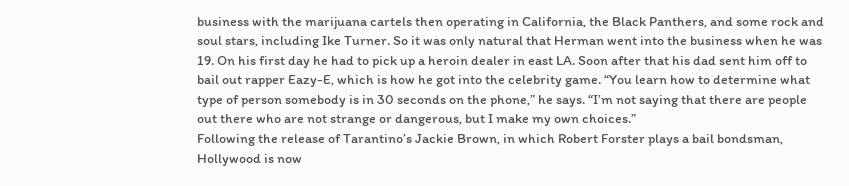business with the marijuana cartels then operating in California, the Black Panthers, and some rock and soul stars, including Ike Turner. So it was only natural that Herman went into the business when he was 19. On his first day he had to pick up a heroin dealer in east LA. Soon after that his dad sent him off to bail out rapper Eazy-E, which is how he got into the celebrity game. “You learn how to determine what type of person somebody is in 30 seconds on the phone,” he says. “I’m not saying that there are people out there who are not strange or dangerous, but I make my own choices.”
Following the release of Tarantino’s Jackie Brown, in which Robert Forster plays a bail bondsman, Hollywood is now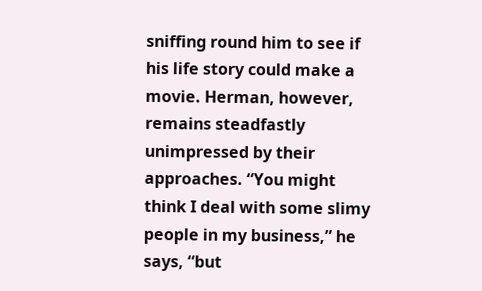sniffing round him to see if his life story could make a movie. Herman, however, remains steadfastly unimpressed by their approaches. “You might think I deal with some slimy people in my business,” he says, “but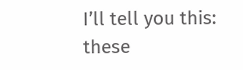I’ll tell you this: these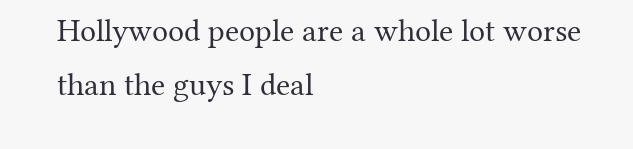Hollywood people are a whole lot worse than the guys I deal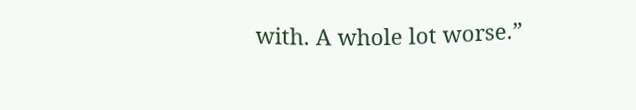with. A whole lot worse.”